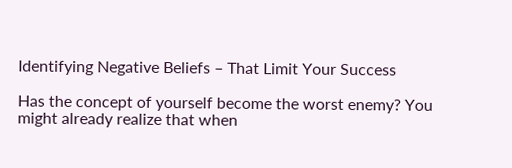Identifying Negative Beliefs – That Limit Your Success

Has the concept of yourself become the worst enemy? You might already realize that when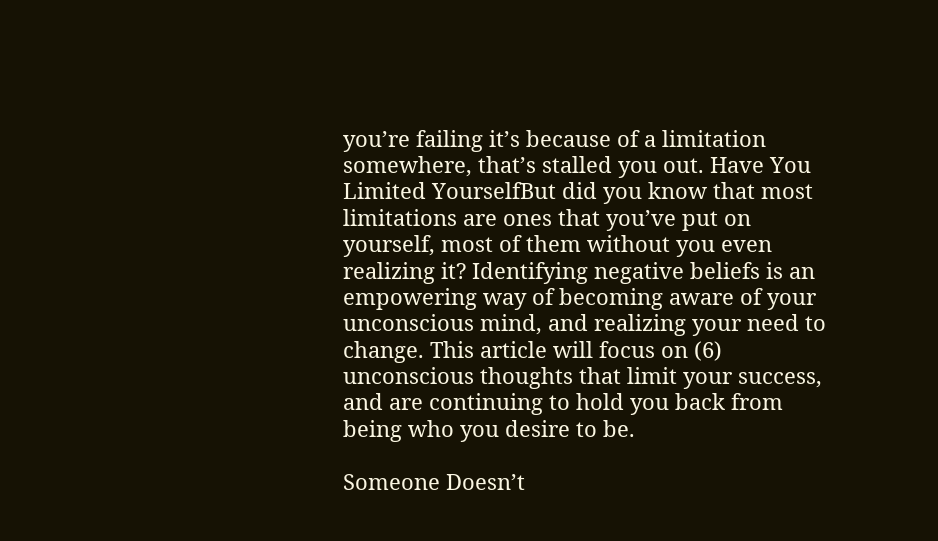you’re failing it’s because of a limitation somewhere, that’s stalled you out. Have You Limited YourselfBut did you know that most limitations are ones that you’ve put on yourself, most of them without you even realizing it? Identifying negative beliefs is an empowering way of becoming aware of your unconscious mind, and realizing your need to change. This article will focus on (6) unconscious thoughts that limit your success, and are continuing to hold you back from being who you desire to be.

Someone Doesn’t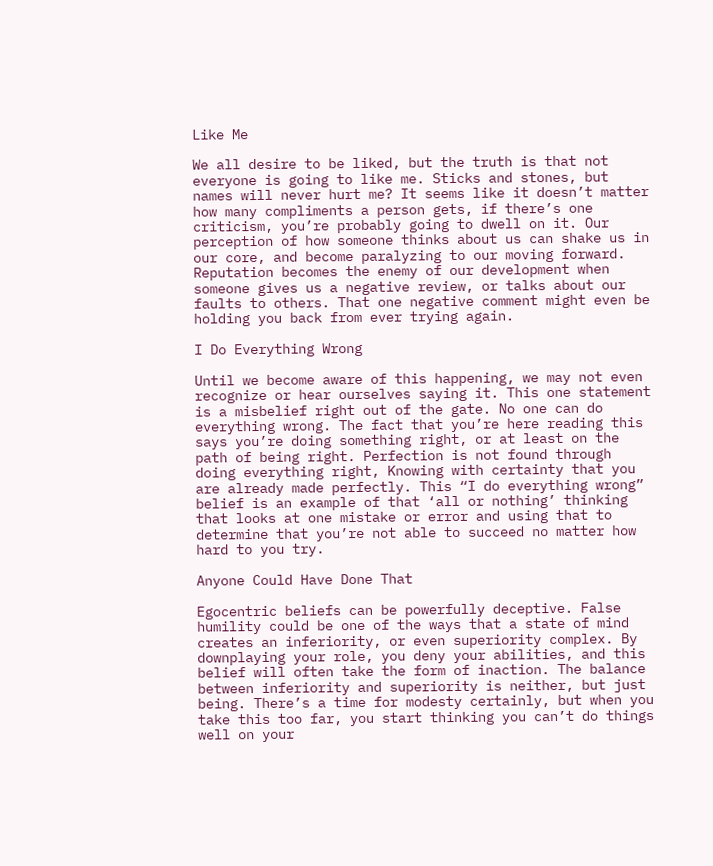Like Me

We all desire to be liked, but the truth is that not everyone is going to like me. Sticks and stones, but names will never hurt me? It seems like it doesn’t matter how many compliments a person gets, if there’s one criticism, you’re probably going to dwell on it. Our perception of how someone thinks about us can shake us in our core, and become paralyzing to our moving forward. Reputation becomes the enemy of our development when someone gives us a negative review, or talks about our faults to others. That one negative comment might even be holding you back from ever trying again.

I Do Everything Wrong

Until we become aware of this happening, we may not even recognize or hear ourselves saying it. This one statement is a misbelief right out of the gate. No one can do everything wrong. The fact that you’re here reading this says you’re doing something right, or at least on the path of being right. Perfection is not found through doing everything right, Knowing with certainty that you are already made perfectly. This “I do everything wrong” belief is an example of that ‘all or nothing’ thinking that looks at one mistake or error and using that to determine that you’re not able to succeed no matter how hard to you try.

Anyone Could Have Done That

Egocentric beliefs can be powerfully deceptive. False humility could be one of the ways that a state of mind creates an inferiority, or even superiority complex. By downplaying your role, you deny your abilities, and this belief will often take the form of inaction. The balance between inferiority and superiority is neither, but just being. There’s a time for modesty certainly, but when you take this too far, you start thinking you can’t do things well on your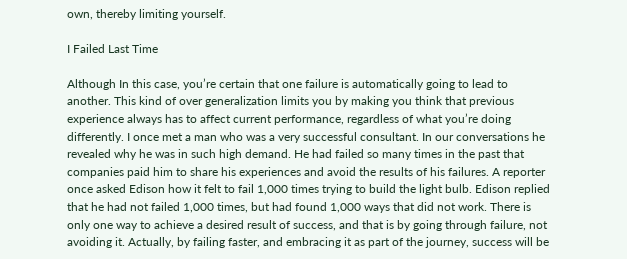own, thereby limiting yourself.

I Failed Last Time

Although In this case, you’re certain that one failure is automatically going to lead to another. This kind of over generalization limits you by making you think that previous experience always has to affect current performance, regardless of what you’re doing differently. I once met a man who was a very successful consultant. In our conversations he revealed why he was in such high demand. He had failed so many times in the past that companies paid him to share his experiences and avoid the results of his failures. A reporter once asked Edison how it felt to fail 1,000 times trying to build the light bulb. Edison replied that he had not failed 1,000 times, but had found 1,000 ways that did not work. There is only one way to achieve a desired result of success, and that is by going through failure, not avoiding it. Actually, by failing faster, and embracing it as part of the journey, success will be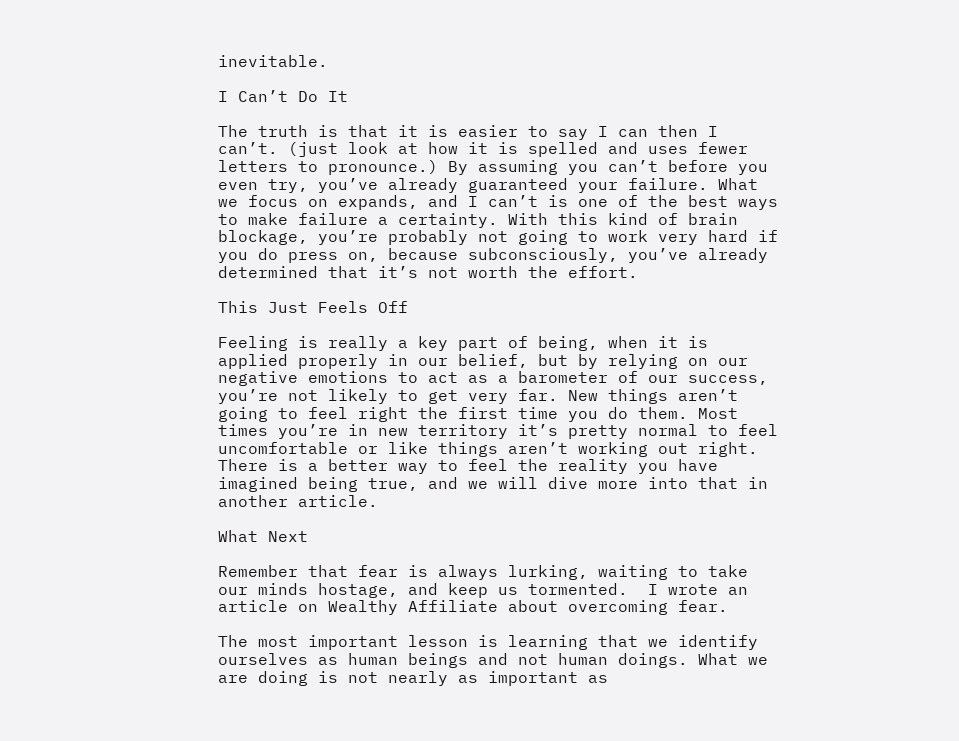inevitable.

I Can’t Do It

The truth is that it is easier to say I can then I can’t. (just look at how it is spelled and uses fewer letters to pronounce.) By assuming you can’t before you even try, you’ve already guaranteed your failure. What we focus on expands, and I can’t is one of the best ways to make failure a certainty. With this kind of brain blockage, you’re probably not going to work very hard if you do press on, because subconsciously, you’ve already determined that it’s not worth the effort.

This Just Feels Off

Feeling is really a key part of being, when it is applied properly in our belief, but by relying on our negative emotions to act as a barometer of our success, you’re not likely to get very far. New things aren’t going to feel right the first time you do them. Most times you’re in new territory it’s pretty normal to feel uncomfortable or like things aren’t working out right. There is a better way to feel the reality you have imagined being true, and we will dive more into that in another article.

What Next

Remember that fear is always lurking, waiting to take our minds hostage, and keep us tormented.  I wrote an article on Wealthy Affiliate about overcoming fear.

The most important lesson is learning that we identify ourselves as human beings and not human doings. What we are doing is not nearly as important as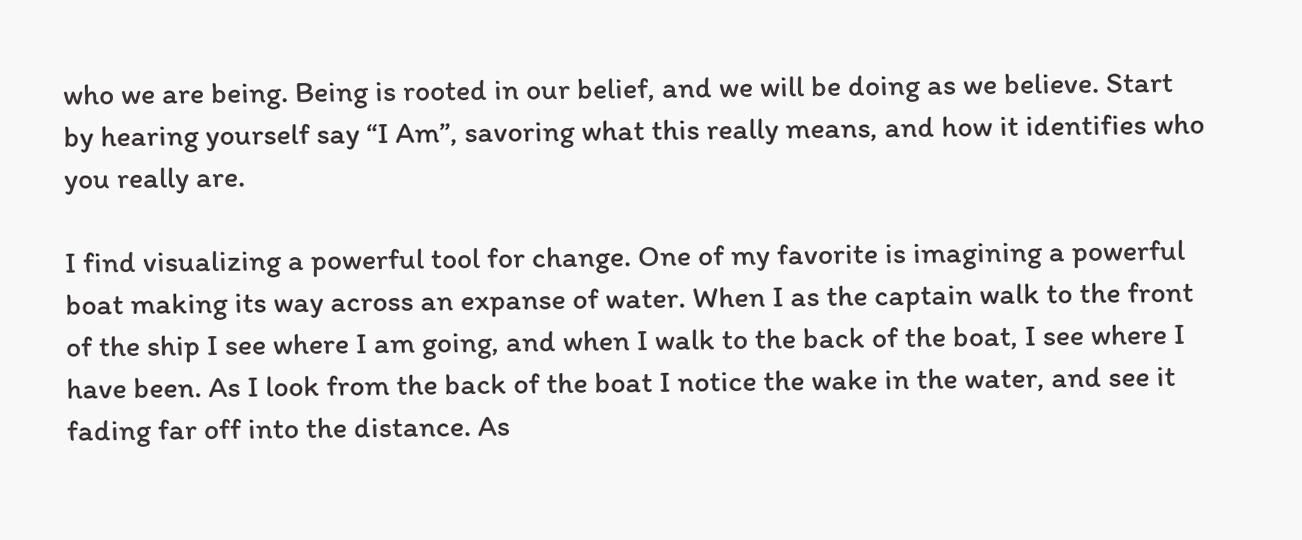who we are being. Being is rooted in our belief, and we will be doing as we believe. Start by hearing yourself say “I Am”, savoring what this really means, and how it identifies who you really are.

I find visualizing a powerful tool for change. One of my favorite is imagining a powerful boat making its way across an expanse of water. When I as the captain walk to the front of the ship I see where I am going, and when I walk to the back of the boat, I see where I have been. As I look from the back of the boat I notice the wake in the water, and see it fading far off into the distance. As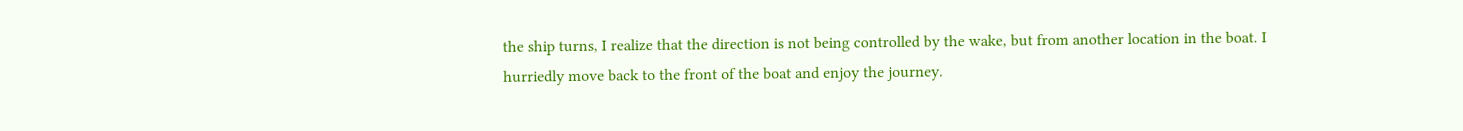the ship turns, I realize that the direction is not being controlled by the wake, but from another location in the boat. I hurriedly move back to the front of the boat and enjoy the journey.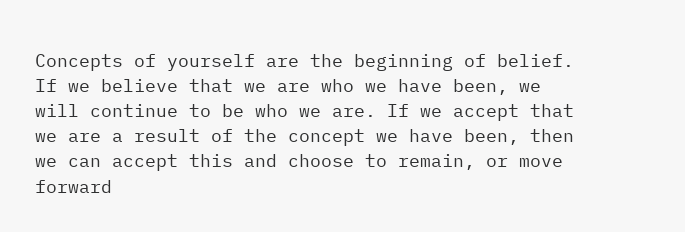Concepts of yourself are the beginning of belief. If we believe that we are who we have been, we will continue to be who we are. If we accept that we are a result of the concept we have been, then we can accept this and choose to remain, or move forward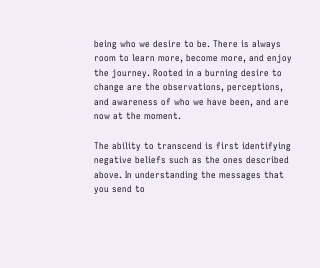being who we desire to be. There is always room to learn more, become more, and enjoy the journey. Rooted in a burning desire to change are the observations, perceptions, and awareness of who we have been, and are now at the moment.

The ability to transcend is first identifying negative beliefs such as the ones described above. In understanding the messages that you send to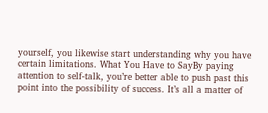yourself, you likewise start understanding why you have certain limitations. What You Have to SayBy paying attention to self-talk, you’re better able to push past this point into the possibility of success. It’s all a matter of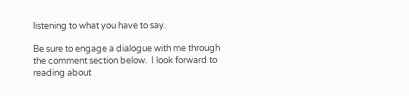listening to what you have to say.

Be sure to engage a dialogue with me through the comment section below.  I look forward to reading about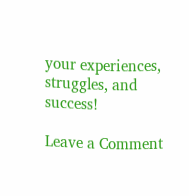your experiences, struggles, and success!

Leave a Comment